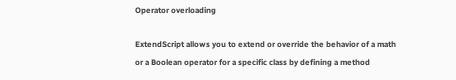Operator overloading

ExtendScript allows you to extend or override the behavior of a math or a Boolean operator for a specific class by defining a method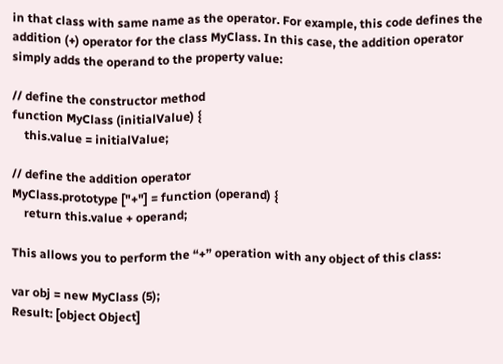in that class with same name as the operator. For example, this code defines the addition (+) operator for the class MyClass. In this case, the addition operator simply adds the operand to the property value:

// define the constructor method
function MyClass (initialValue) {
    this.value = initialValue;

// define the addition operator
MyClass.prototype ["+"] = function (operand) {
    return this.value + operand;

This allows you to perform the “+” operation with any object of this class:

var obj = new MyClass (5);
Result: [object Object]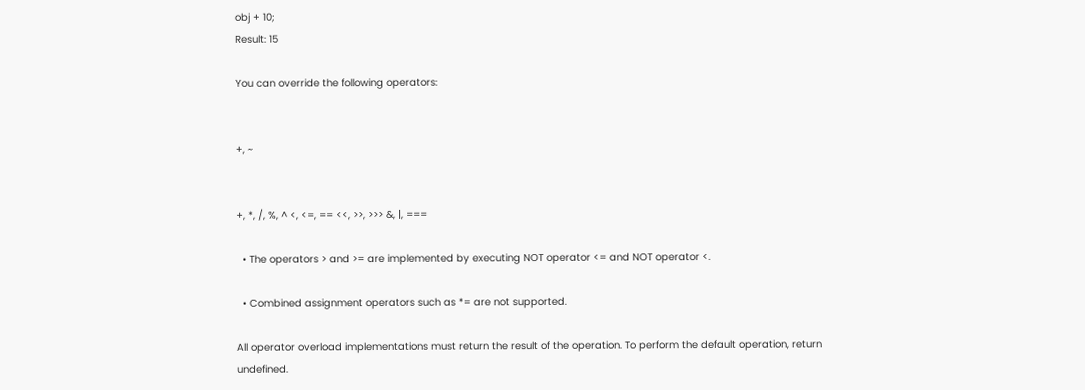obj + 10;
Result: 15

You can override the following operators:


+, ~


+, *, /, %, ^ <, <=, == <<, >>, >>> &, |, ===

  • The operators > and >= are implemented by executing NOT operator <= and NOT operator <.

  • Combined assignment operators such as *= are not supported.

All operator overload implementations must return the result of the operation. To perform the default operation, return undefined.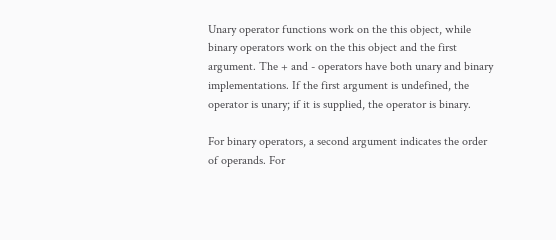Unary operator functions work on the this object, while binary operators work on the this object and the first argument. The + and - operators have both unary and binary implementations. If the first argument is undefined, the operator is unary; if it is supplied, the operator is binary.

For binary operators, a second argument indicates the order of operands. For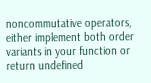noncommutative operators, either implement both order variants in your function or return undefined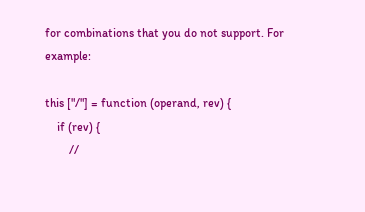for combinations that you do not support. For example:

this ["/"] = function (operand, rev) {
    if (rev) {
        //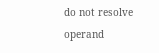do not resolve operand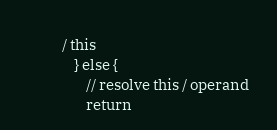/ this
    } else {
        // resolve this / operand
        return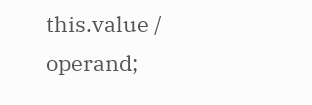this.value / operand;